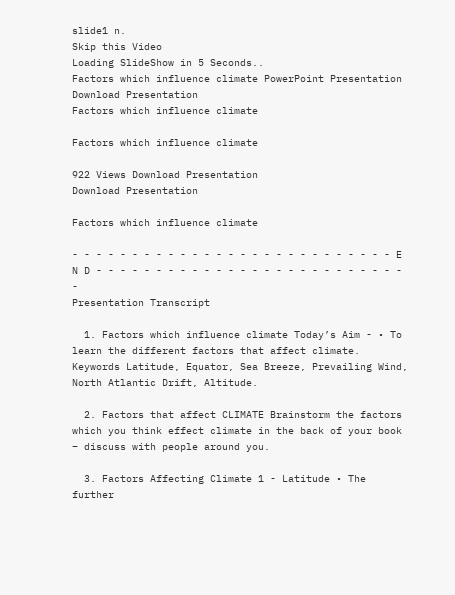slide1 n.
Skip this Video
Loading SlideShow in 5 Seconds..
Factors which influence climate PowerPoint Presentation
Download Presentation
Factors which influence climate

Factors which influence climate

922 Views Download Presentation
Download Presentation

Factors which influence climate

- - - - - - - - - - - - - - - - - - - - - - - - - - - E N D - - - - - - - - - - - - - - - - - - - - - - - - - - -
Presentation Transcript

  1. Factors which influence climate Today’s Aim - • To learn the different factors that affect climate. Keywords Latitude, Equator, Sea Breeze, Prevailing Wind, North Atlantic Drift, Altitude.

  2. Factors that affect CLIMATE Brainstorm the factors which you think effect climate in the back of your book – discuss with people around you.

  3. Factors Affecting Climate 1 - Latitude • The further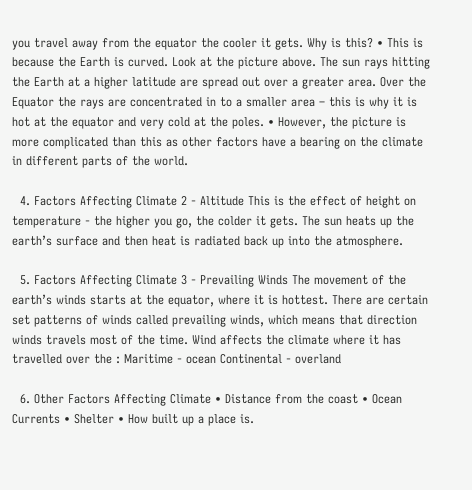you travel away from the equator the cooler it gets. Why is this? • This is because the Earth is curved. Look at the picture above. The sun rays hitting the Earth at a higher latitude are spread out over a greater area. Over the Equator the rays are concentrated in to a smaller area – this is why it is hot at the equator and very cold at the poles. • However, the picture is more complicated than this as other factors have a bearing on the climate in different parts of the world.

  4. Factors Affecting Climate 2 - Altitude This is the effect of height on temperature - the higher you go, the colder it gets. The sun heats up the earth’s surface and then heat is radiated back up into the atmosphere.

  5. Factors Affecting Climate 3 - Prevailing Winds The movement of the earth’s winds starts at the equator, where it is hottest. There are certain set patterns of winds called prevailing winds, which means that direction winds travels most of the time. Wind affects the climate where it has travelled over the : Maritime - ocean Continental - overland

  6. Other Factors Affecting Climate • Distance from the coast • Ocean Currents • Shelter • How built up a place is.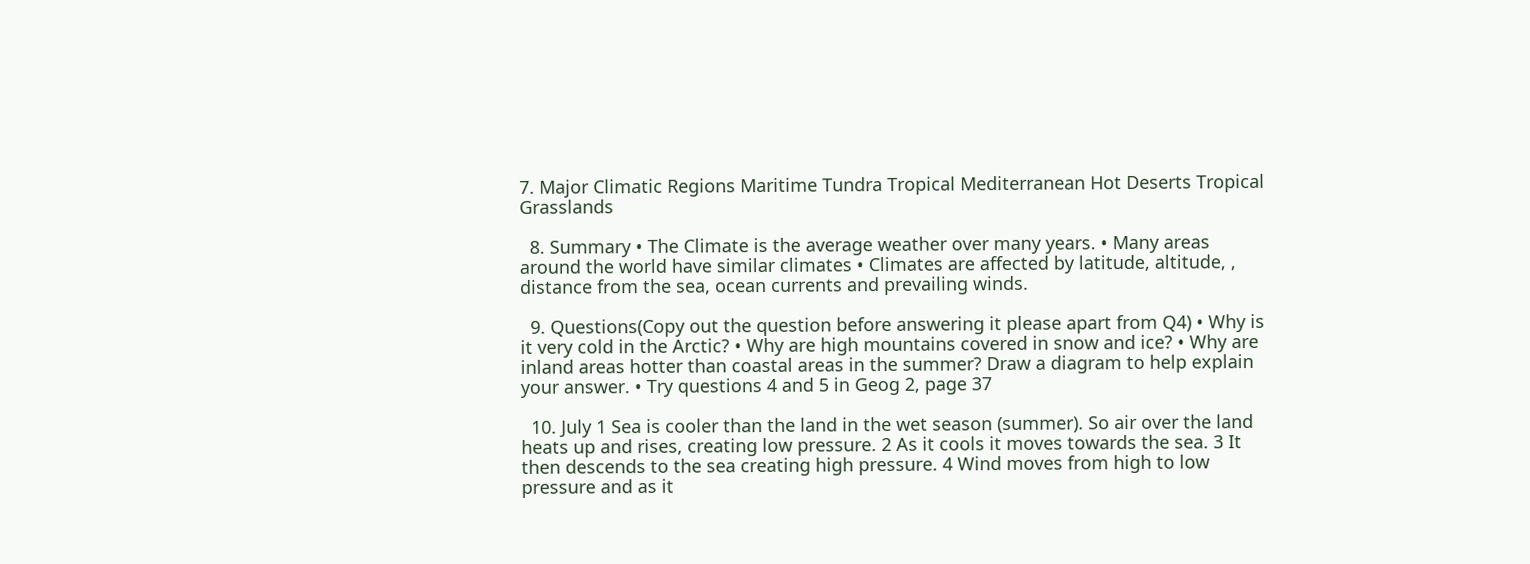7. Major Climatic Regions Maritime Tundra Tropical Mediterranean Hot Deserts Tropical Grasslands

  8. Summary • The Climate is the average weather over many years. • Many areas around the world have similar climates • Climates are affected by latitude, altitude, , distance from the sea, ocean currents and prevailing winds.

  9. Questions(Copy out the question before answering it please apart from Q4) • Why is it very cold in the Arctic? • Why are high mountains covered in snow and ice? • Why are inland areas hotter than coastal areas in the summer? Draw a diagram to help explain your answer. • Try questions 4 and 5 in Geog 2, page 37

  10. July 1 Sea is cooler than the land in the wet season (summer). So air over the land heats up and rises, creating low pressure. 2 As it cools it moves towards the sea. 3 It then descends to the sea creating high pressure. 4 Wind moves from high to low pressure and as it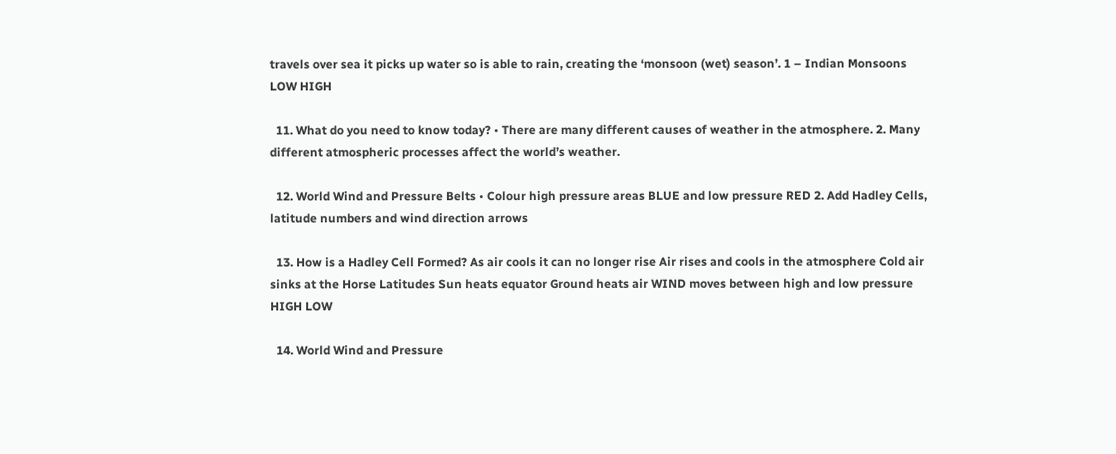travels over sea it picks up water so is able to rain, creating the ‘monsoon (wet) season’. 1 – Indian Monsoons LOW HIGH

  11. What do you need to know today? • There are many different causes of weather in the atmosphere. 2. Many different atmospheric processes affect the world’s weather.

  12. World Wind and Pressure Belts • Colour high pressure areas BLUE and low pressure RED 2. Add Hadley Cells, latitude numbers and wind direction arrows

  13. How is a Hadley Cell Formed? As air cools it can no longer rise Air rises and cools in the atmosphere Cold air sinks at the Horse Latitudes Sun heats equator Ground heats air WIND moves between high and low pressure HIGH LOW

  14. World Wind and Pressure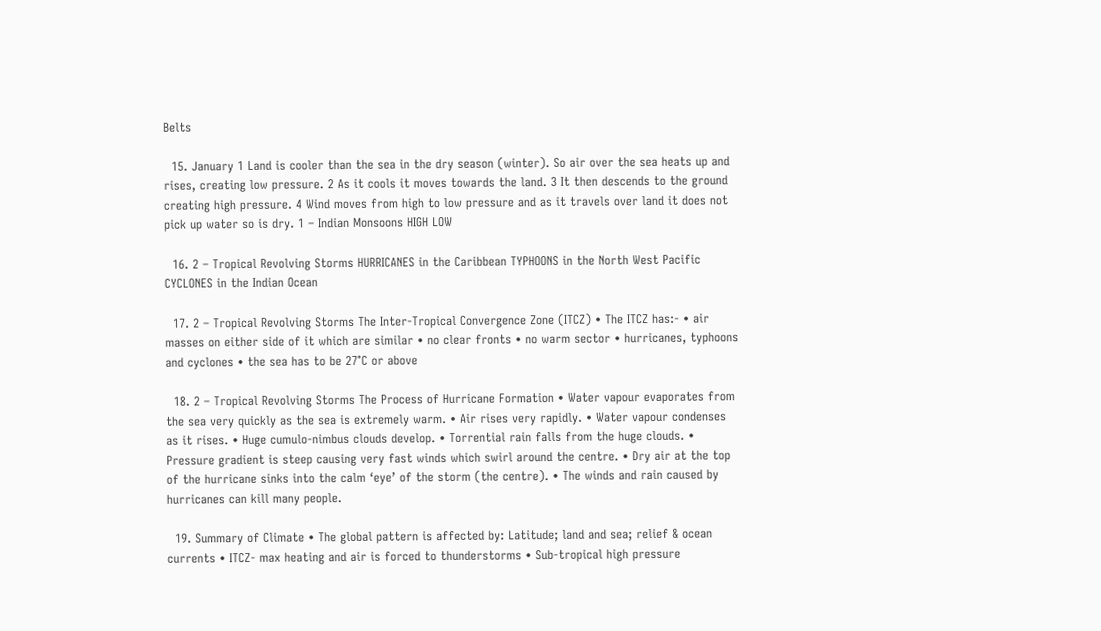Belts

  15. January 1 Land is cooler than the sea in the dry season (winter). So air over the sea heats up and rises, creating low pressure. 2 As it cools it moves towards the land. 3 It then descends to the ground creating high pressure. 4 Wind moves from high to low pressure and as it travels over land it does not pick up water so is dry. 1 – Indian Monsoons HIGH LOW

  16. 2 – Tropical Revolving Storms HURRICANES in the Caribbean TYPHOONS in the North West Pacific CYCLONES in the Indian Ocean

  17. 2 – Tropical Revolving Storms The Inter-Tropical Convergence Zone (ITCZ) • The ITCZ has:- • air masses on either side of it which are similar • no clear fronts • no warm sector • hurricanes, typhoons and cyclones • the sea has to be 27°C or above

  18. 2 – Tropical Revolving Storms The Process of Hurricane Formation • Water vapour evaporates from the sea very quickly as the sea is extremely warm. • Air rises very rapidly. • Water vapour condenses as it rises. • Huge cumulo-nimbus clouds develop. • Torrential rain falls from the huge clouds. • Pressure gradient is steep causing very fast winds which swirl around the centre. • Dry air at the top of the hurricane sinks into the calm ‘eye’ of the storm (the centre). • The winds and rain caused by hurricanes can kill many people.

  19. Summary of Climate • The global pattern is affected by: Latitude; land and sea; relief & ocean currents • ITCZ- max heating and air is forced to thunderstorms • Sub-tropical high pressure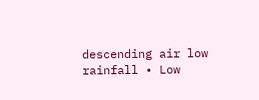descending air low rainfall • Low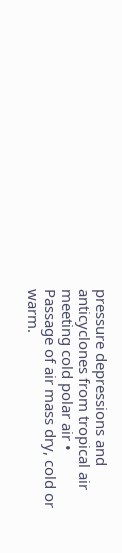pressure depressions and anticyclones from tropical air meeting cold polar air • Passage of air mass dry, cold or warm.